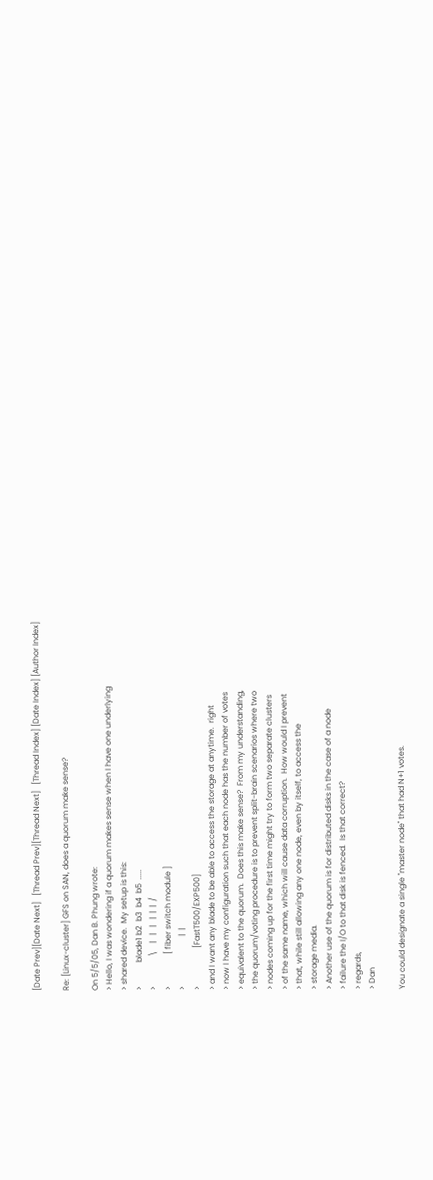[Date Prev][Date Next]   [Thread Prev][Thread Next]   [Thread Index] [Date Index] [Author Index]

Re: [Linux-cluster] GFS on SAN, does a quorum make sense?

On 5/5/05, Dan B. Phung wrote:
> Hello, I was wondering if a quorum makes sense when I have one underlying
> shared device.  My setup is this:
>            blade1 b2  b3  b4  b5  .....
>               \    |   |   |   |  |  |  /
>                [ fiber switch module ]
>                         |  |
>                   [FastT500/EXP500]
> and I want any blade to be able to access the storage at anytime.  right
> now I have my configuration such that each node has the number of votes
> equivalent to the quorum.  Does this make sense?  From my understanding,
> the quorum/voting procedure is to prevent split-brain scenarios where two
> nodes coming up for the first time might try to form two separate clusters
> of the same name, which will cause data corruption.  How would I prevent
> that, while still allowing any one node, even by itself, to access the
> storage media.
> Another use of the quorum is for distributed disks in the case of a node
> failure the I/O to that disk is fenced.  Is that correct?
> regards,
> Dan

You could designate a single "master node" that had N+1 votes.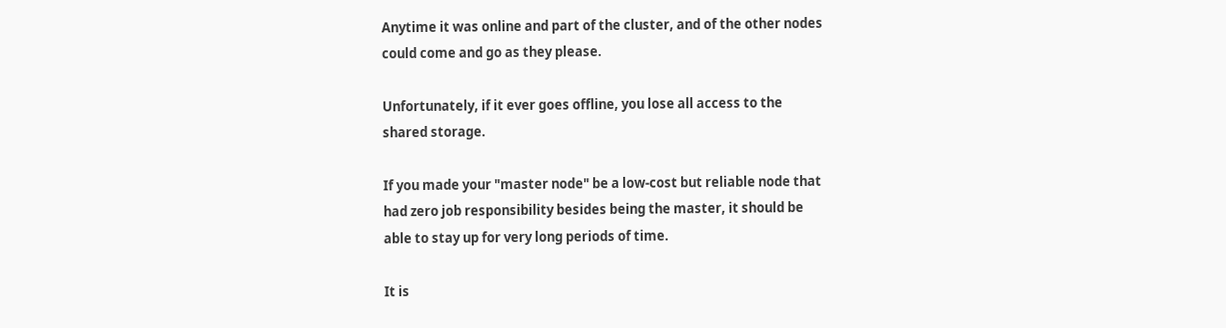Anytime it was online and part of the cluster, and of the other nodes
could come and go as they please.

Unfortunately, if it ever goes offline, you lose all access to the
shared storage.

If you made your "master node" be a low-cost but reliable node that
had zero job responsibility besides being the master, it should be
able to stay up for very long periods of time.

It is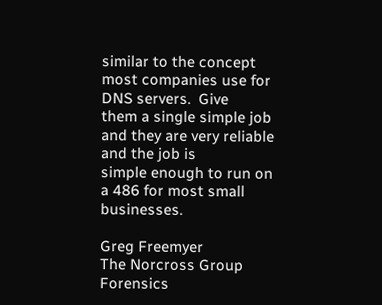similar to the concept most companies use for DNS servers.  Give
them a single simple job and they are very reliable and the job is
simple enough to run on a 486 for most small businesses.

Greg Freemyer
The Norcross Group
Forensics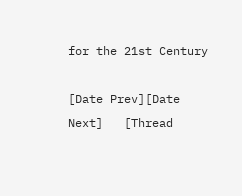for the 21st Century

[Date Prev][Date Next]   [Thread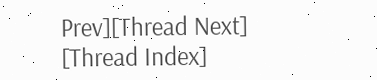Prev][Thread Next]   [Thread Index]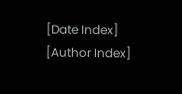[Date Index] [Author Index]